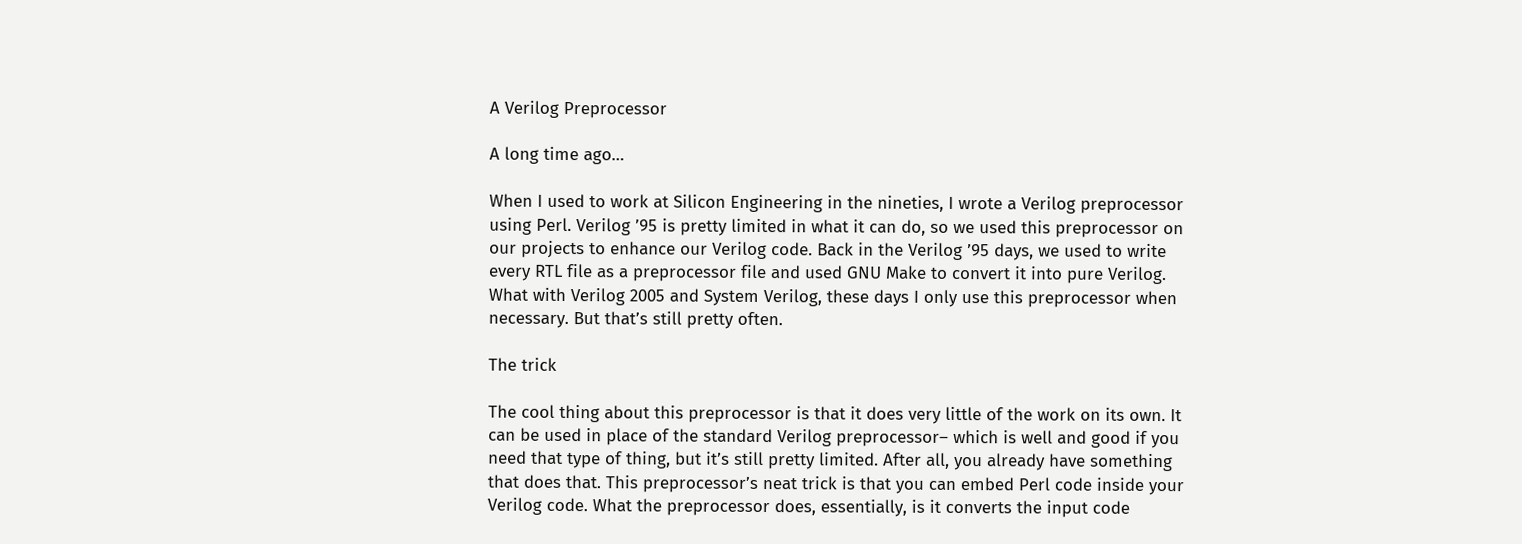A Verilog Preprocessor

A long time ago…

When I used to work at Silicon Engineering in the nineties, I wrote a Verilog preprocessor using Perl. Verilog ’95 is pretty limited in what it can do, so we used this preprocessor on our projects to enhance our Verilog code. Back in the Verilog ’95 days, we used to write every RTL file as a preprocessor file and used GNU Make to convert it into pure Verilog. What with Verilog 2005 and System Verilog, these days I only use this preprocessor when necessary. But that’s still pretty often.

The trick

The cool thing about this preprocessor is that it does very little of the work on its own. It can be used in place of the standard Verilog preprocessor– which is well and good if you need that type of thing, but it’s still pretty limited. After all, you already have something that does that. This preprocessor’s neat trick is that you can embed Perl code inside your Verilog code. What the preprocessor does, essentially, is it converts the input code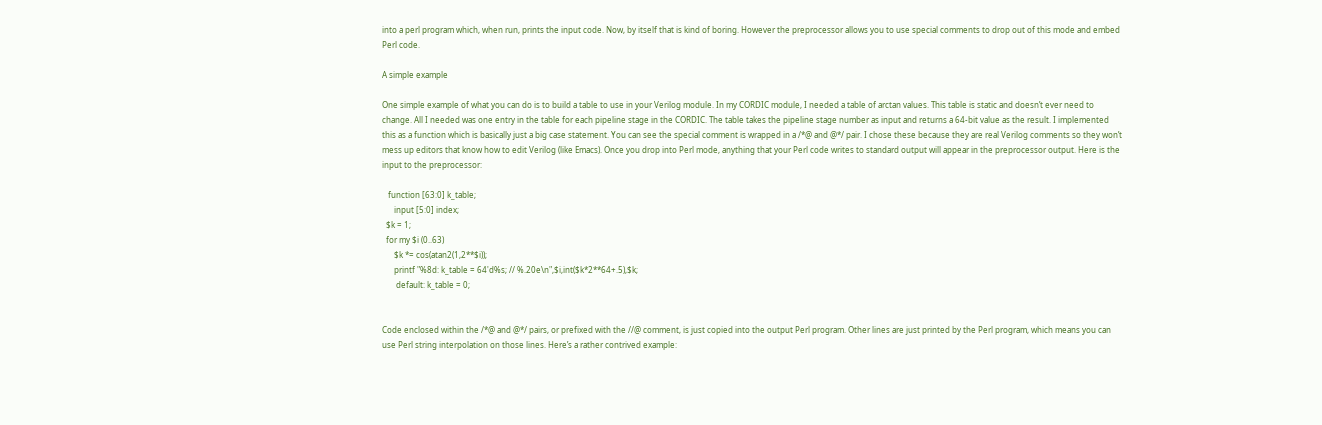into a perl program which, when run, prints the input code. Now, by itself that is kind of boring. However the preprocessor allows you to use special comments to drop out of this mode and embed Perl code.

A simple example

One simple example of what you can do is to build a table to use in your Verilog module. In my CORDIC module, I needed a table of arctan values. This table is static and doesn’t ever need to change. All I needed was one entry in the table for each pipeline stage in the CORDIC. The table takes the pipeline stage number as input and returns a 64-bit value as the result. I implemented this as a function which is basically just a big case statement. You can see the special comment is wrapped in a /*@ and @*/ pair. I chose these because they are real Verilog comments so they won’t mess up editors that know how to edit Verilog (like Emacs). Once you drop into Perl mode, anything that your Perl code writes to standard output will appear in the preprocessor output. Here is the input to the preprocessor:

   function [63:0] k_table;
      input [5:0] index;
  $k = 1;
  for my $i (0..63)
      $k *= cos(atan2(1,2**$i));
      printf "%8d: k_table = 64'd%s; // %.20e\n",$i,int($k*2**64+.5),$k;
       default: k_table = 0;


Code enclosed within the /*@ and @*/ pairs, or prefixed with the //@ comment, is just copied into the output Perl program. Other lines are just printed by the Perl program, which means you can use Perl string interpolation on those lines. Here’s a rather contrived example: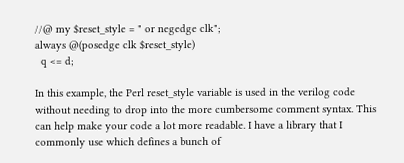//@ my $reset_style = " or negedge clk";
always @(posedge clk $reset_style)
  q <= d;

In this example, the Perl reset_style variable is used in the verilog code without needing to drop into the more cumbersome comment syntax. This can help make your code a lot more readable. I have a library that I commonly use which defines a bunch of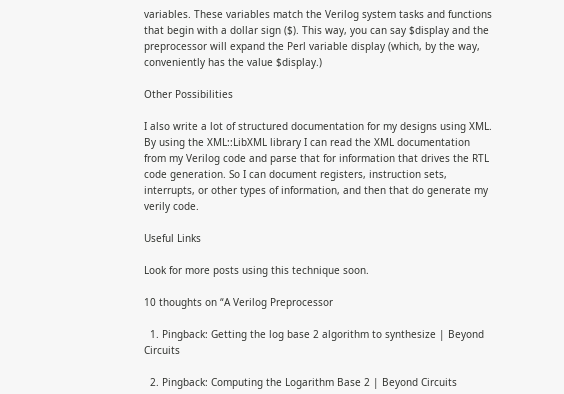variables. These variables match the Verilog system tasks and functions that begin with a dollar sign ($). This way, you can say $display and the preprocessor will expand the Perl variable display (which, by the way, conveniently has the value $display.)

Other Possibilities

I also write a lot of structured documentation for my designs using XML. By using the XML::LibXML library I can read the XML documentation from my Verilog code and parse that for information that drives the RTL code generation. So I can document registers, instruction sets, interrupts, or other types of information, and then that do generate my verily code.

Useful Links

Look for more posts using this technique soon.

10 thoughts on “A Verilog Preprocessor

  1. Pingback: Getting the log base 2 algorithm to synthesize | Beyond Circuits

  2. Pingback: Computing the Logarithm Base 2 | Beyond Circuits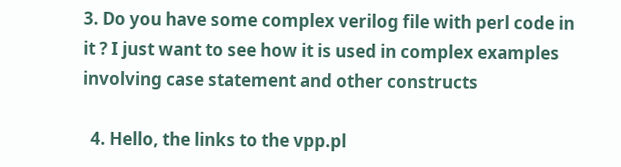3. Do you have some complex verilog file with perl code in it ? I just want to see how it is used in complex examples involving case statement and other constructs

  4. Hello, the links to the vpp.pl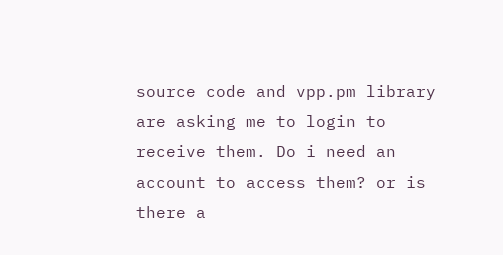source code and vpp.pm library are asking me to login to receive them. Do i need an account to access them? or is there a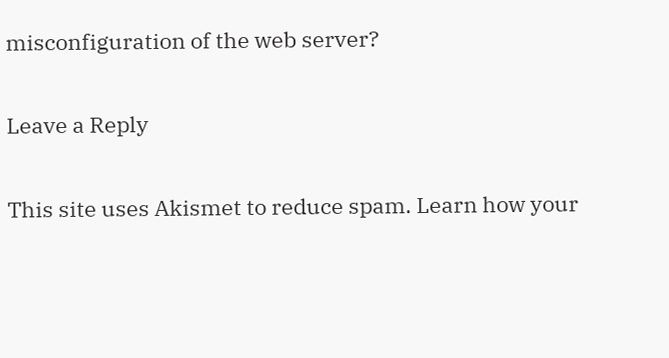misconfiguration of the web server?

Leave a Reply

This site uses Akismet to reduce spam. Learn how your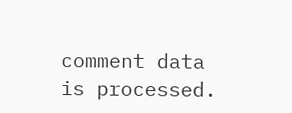comment data is processed.